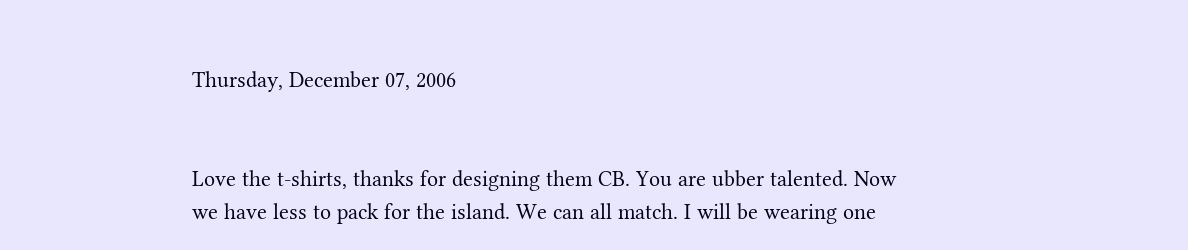Thursday, December 07, 2006


Love the t-shirts, thanks for designing them CB. You are ubber talented. Now we have less to pack for the island. We can all match. I will be wearing one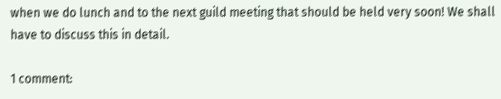when we do lunch and to the next guild meeting that should be held very soon! We shall have to discuss this in detail.

1 comment: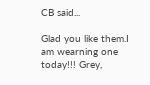CB said...

Glad you like them.I am wearning one today!!! Grey,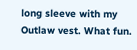long sleeve with my Outlaw vest. What fun.